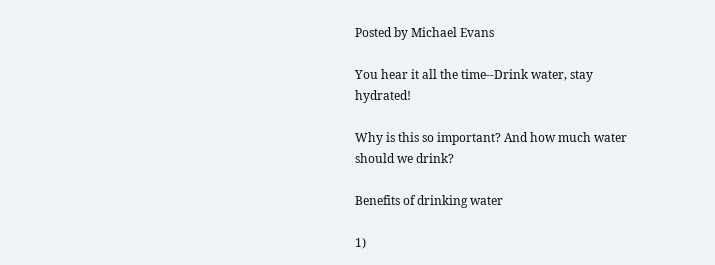Posted by Michael Evans

You hear it all the time--Drink water, stay hydrated!

Why is this so important? And how much water should we drink?

Benefits of drinking water

1)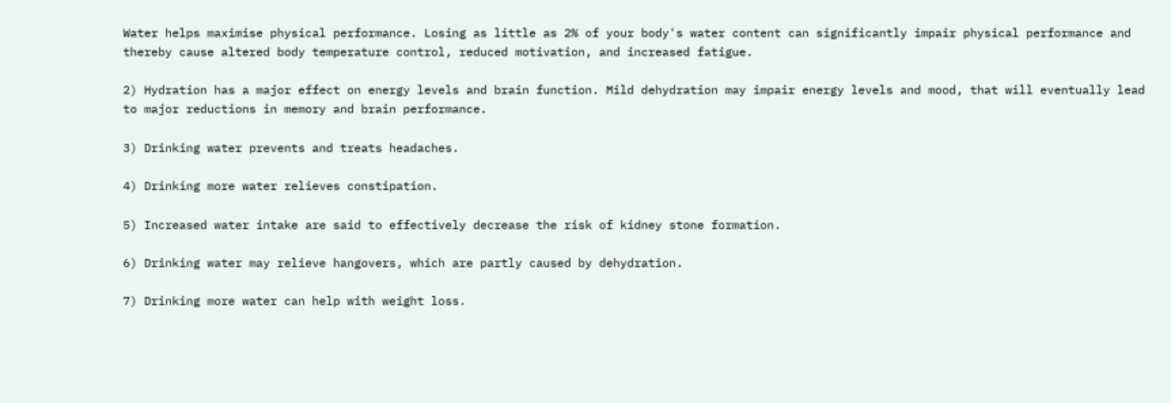Water helps maximise physical performance. Losing as little as 2% of your body's water content can significantly impair physical performance and thereby cause altered body temperature control, reduced motivation, and increased fatigue.

2) Hydration has a major effect on energy levels and brain function. Mild dehydration may impair energy levels and mood, that will eventually lead to major reductions in memory and brain performance.

3) Drinking water prevents and treats headaches.

4) Drinking more water relieves constipation.

5) Increased water intake are said to effectively decrease the risk of kidney stone formation.

6) Drinking water may relieve hangovers, which are partly caused by dehydration.

7) Drinking more water can help with weight loss.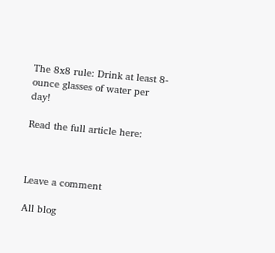The 8x8 rule: Drink at least 8-ounce glasses of water per day!

Read the full article here:



Leave a comment

All blog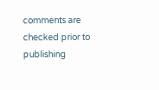comments are checked prior to publishing